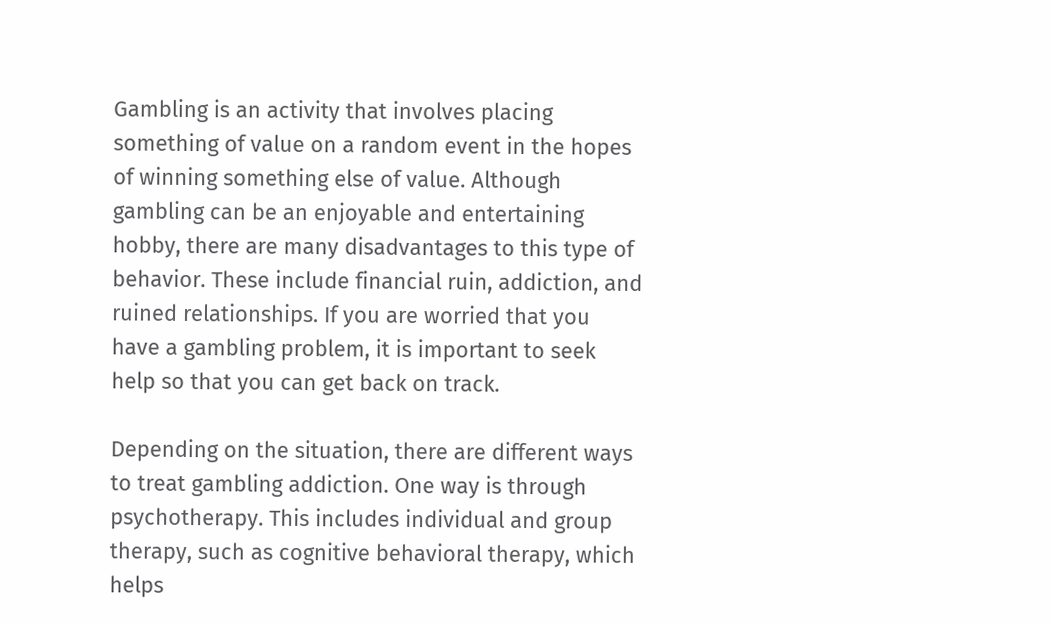Gambling is an activity that involves placing something of value on a random event in the hopes of winning something else of value. Although gambling can be an enjoyable and entertaining hobby, there are many disadvantages to this type of behavior. These include financial ruin, addiction, and ruined relationships. If you are worried that you have a gambling problem, it is important to seek help so that you can get back on track.

Depending on the situation, there are different ways to treat gambling addiction. One way is through psychotherapy. This includes individual and group therapy, such as cognitive behavioral therapy, which helps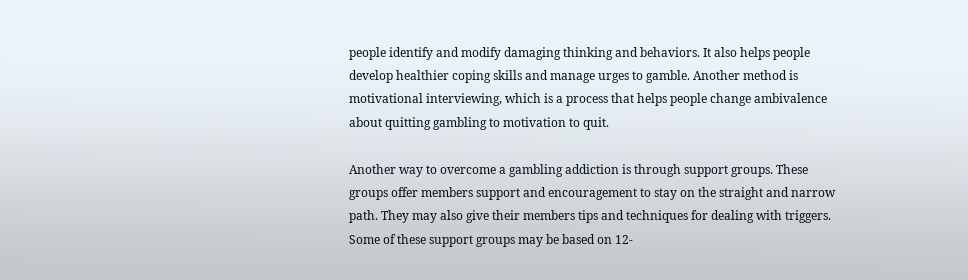people identify and modify damaging thinking and behaviors. It also helps people develop healthier coping skills and manage urges to gamble. Another method is motivational interviewing, which is a process that helps people change ambivalence about quitting gambling to motivation to quit.

Another way to overcome a gambling addiction is through support groups. These groups offer members support and encouragement to stay on the straight and narrow path. They may also give their members tips and techniques for dealing with triggers. Some of these support groups may be based on 12-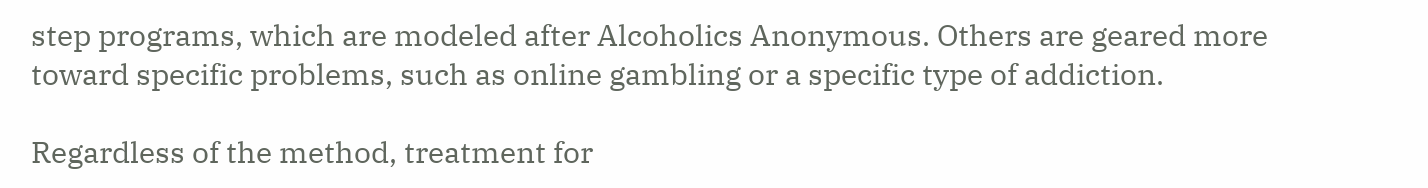step programs, which are modeled after Alcoholics Anonymous. Others are geared more toward specific problems, such as online gambling or a specific type of addiction.

Regardless of the method, treatment for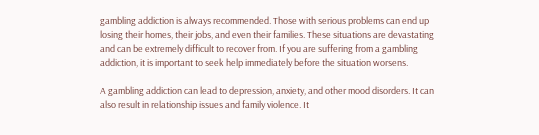gambling addiction is always recommended. Those with serious problems can end up losing their homes, their jobs, and even their families. These situations are devastating and can be extremely difficult to recover from. If you are suffering from a gambling addiction, it is important to seek help immediately before the situation worsens.

A gambling addiction can lead to depression, anxiety, and other mood disorders. It can also result in relationship issues and family violence. It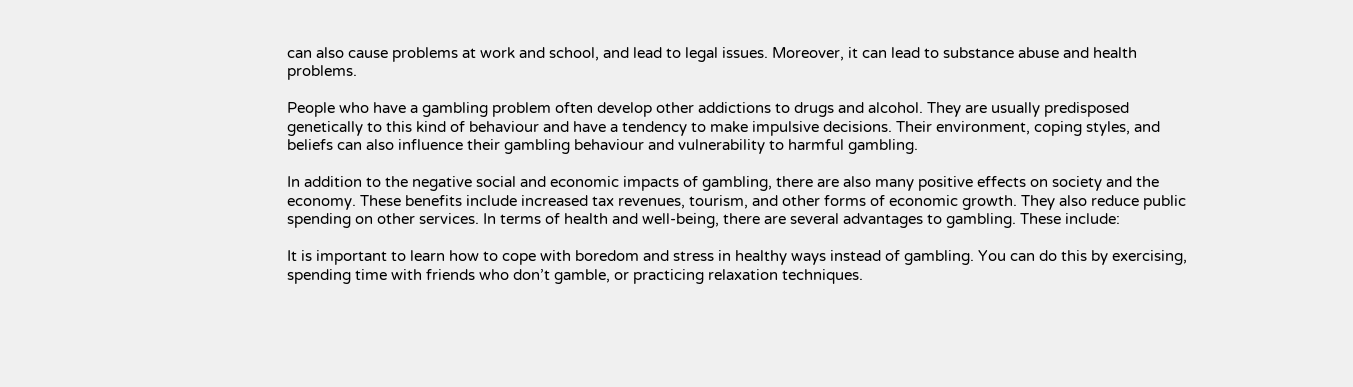can also cause problems at work and school, and lead to legal issues. Moreover, it can lead to substance abuse and health problems.

People who have a gambling problem often develop other addictions to drugs and alcohol. They are usually predisposed genetically to this kind of behaviour and have a tendency to make impulsive decisions. Their environment, coping styles, and beliefs can also influence their gambling behaviour and vulnerability to harmful gambling.

In addition to the negative social and economic impacts of gambling, there are also many positive effects on society and the economy. These benefits include increased tax revenues, tourism, and other forms of economic growth. They also reduce public spending on other services. In terms of health and well-being, there are several advantages to gambling. These include:

It is important to learn how to cope with boredom and stress in healthy ways instead of gambling. You can do this by exercising, spending time with friends who don’t gamble, or practicing relaxation techniques.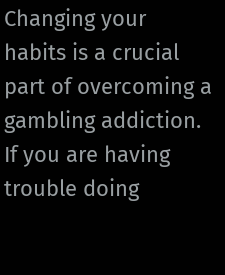Changing your habits is a crucial part of overcoming a gambling addiction. If you are having trouble doing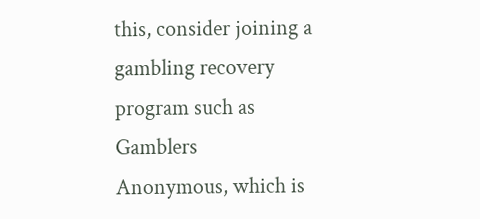this, consider joining a gambling recovery program such as Gamblers Anonymous, which is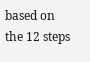based on the 12 steps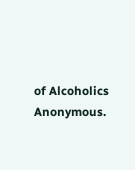of Alcoholics Anonymous.